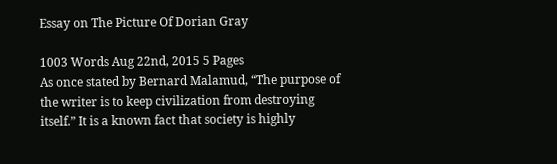Essay on The Picture Of Dorian Gray

1003 Words Aug 22nd, 2015 5 Pages
As once stated by Bernard Malamud, “The purpose of the writer is to keep civilization from destroying itself.” It is a known fact that society is highly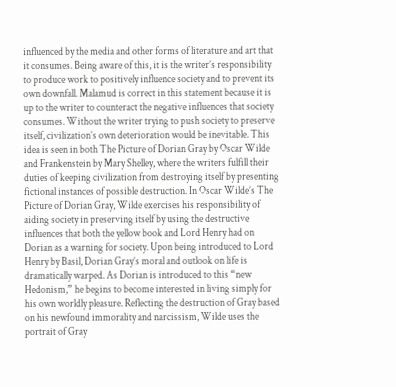influenced by the media and other forms of literature and art that it consumes. Being aware of this, it is the writer’s responsibility to produce work to positively influence society and to prevent its own downfall. Malamud is correct in this statement because it is up to the writer to counteract the negative influences that society consumes. Without the writer trying to push society to preserve itself, civilization’s own deterioration would be inevitable. This idea is seen in both The Picture of Dorian Gray by Oscar Wilde and Frankenstein by Mary Shelley, where the writers fulfill their duties of keeping civilization from destroying itself by presenting fictional instances of possible destruction. In Oscar Wilde’s The Picture of Dorian Gray, Wilde exercises his responsibility of aiding society in preserving itself by using the destructive influences that both the yellow book and Lord Henry had on Dorian as a warning for society. Upon being introduced to Lord Henry by Basil, Dorian Gray’s moral and outlook on life is dramatically warped. As Dorian is introduced to this “new Hedonism,” he begins to become interested in living simply for his own worldly pleasure. Reflecting the destruction of Gray based on his newfound immorality and narcissism, Wilde uses the portrait of Gray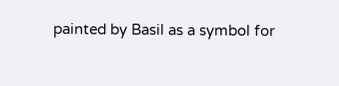painted by Basil as a symbol for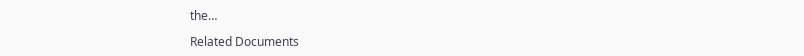the…

Related Documents